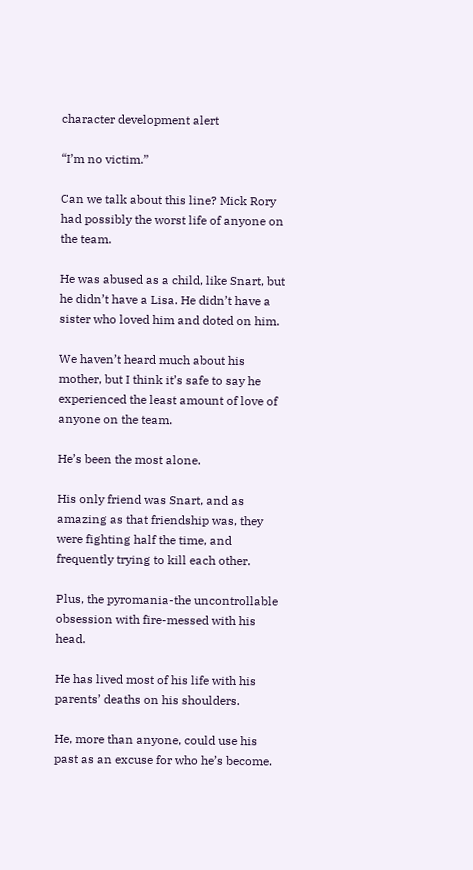character development alert

“I’m no victim.”

Can we talk about this line? Mick Rory had possibly the worst life of anyone on the team.

He was abused as a child, like Snart, but he didn’t have a Lisa. He didn’t have a sister who loved him and doted on him.

We haven’t heard much about his mother, but I think it’s safe to say he experienced the least amount of love of anyone on the team.

He’s been the most alone.

His only friend was Snart, and as amazing as that friendship was, they were fighting half the time, and frequently trying to kill each other.

Plus, the pyromania-the uncontrollable obsession with fire-messed with his head.

He has lived most of his life with his parents’ deaths on his shoulders.

He, more than anyone, could use his past as an excuse for who he’s become.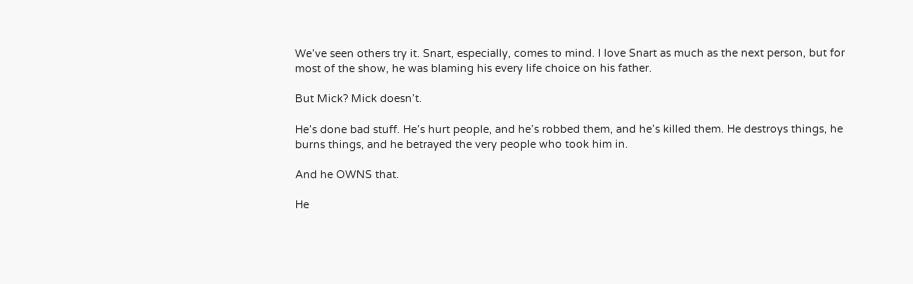We’ve seen others try it. Snart, especially, comes to mind. I love Snart as much as the next person, but for most of the show, he was blaming his every life choice on his father.

But Mick? Mick doesn’t.

He’s done bad stuff. He’s hurt people, and he’s robbed them, and he’s killed them. He destroys things, he burns things, and he betrayed the very people who took him in.

And he OWNS that.

He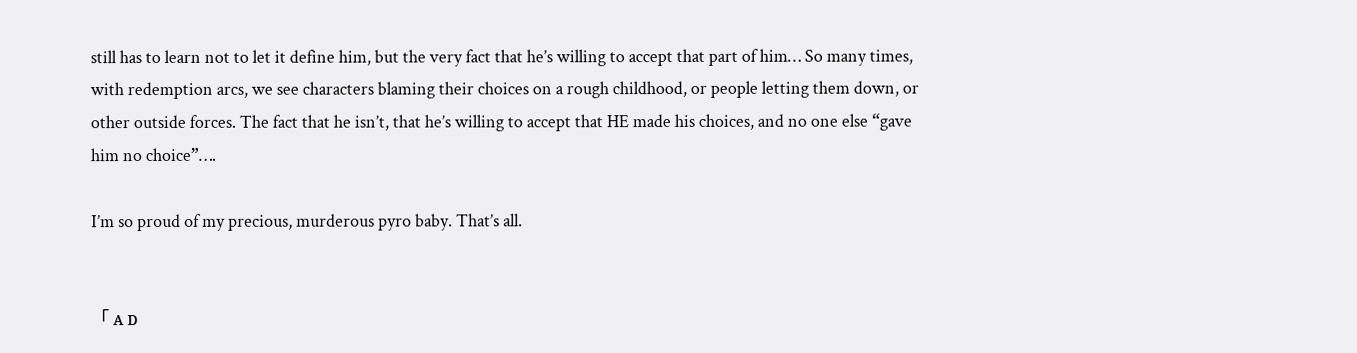still has to learn not to let it define him, but the very fact that he’s willing to accept that part of him… So many times, with redemption arcs, we see characters blaming their choices on a rough childhood, or people letting them down, or other outside forces. The fact that he isn’t, that he’s willing to accept that HE made his choices, and no one else “gave him no choice”….

I’m so proud of my precious, murderous pyro baby. That’s all.


「 ᴀ ᴅ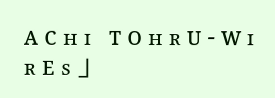ᴀ ᴄ ʜ ɪ   ᴛ ᴏ ʜ ʀ ᴜ - ᴡ ɪ ʀ ᴇ s 」